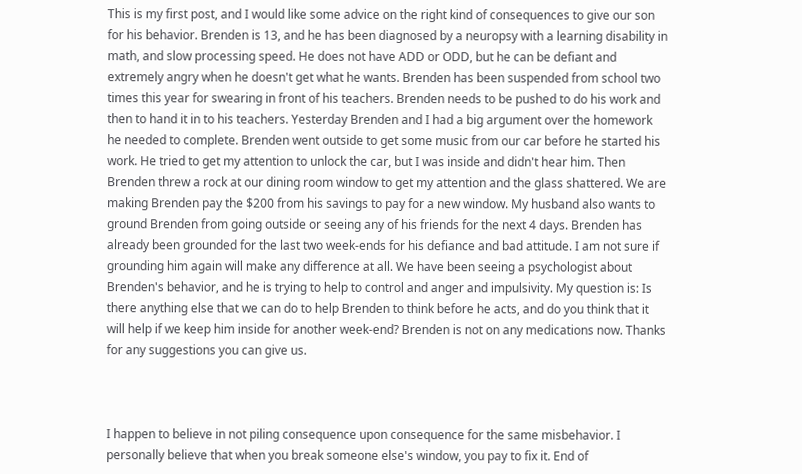This is my first post, and I would like some advice on the right kind of consequences to give our son for his behavior. Brenden is 13, and he has been diagnosed by a neuropsy with a learning disability in math, and slow processing speed. He does not have ADD or ODD, but he can be defiant and extremely angry when he doesn't get what he wants. Brenden has been suspended from school two times this year for swearing in front of his teachers. Brenden needs to be pushed to do his work and then to hand it in to his teachers. Yesterday Brenden and I had a big argument over the homework he needed to complete. Brenden went outside to get some music from our car before he started his work. He tried to get my attention to unlock the car, but I was inside and didn't hear him. Then Brenden threw a rock at our dining room window to get my attention and the glass shattered. We are making Brenden pay the $200 from his savings to pay for a new window. My husband also wants to ground Brenden from going outside or seeing any of his friends for the next 4 days. Brenden has already been grounded for the last two week-ends for his defiance and bad attitude. I am not sure if grounding him again will make any difference at all. We have been seeing a psychologist about Brenden's behavior, and he is trying to help to control and anger and impulsivity. My question is: Is there anything else that we can do to help Brenden to think before he acts, and do you think that it will help if we keep him inside for another week-end? Brenden is not on any medications now. Thanks for any suggestions you can give us.



I happen to believe in not piling consequence upon consequence for the same misbehavior. I personally believe that when you break someone else's window, you pay to fix it. End of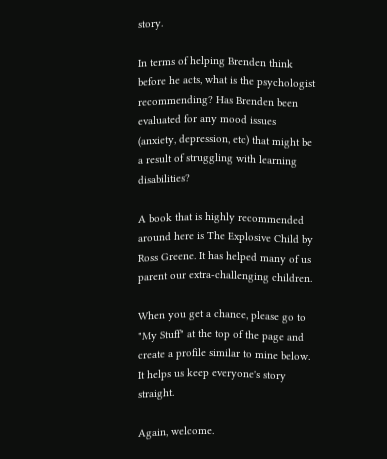story.

In terms of helping Brenden think before he acts, what is the psychologist recommending? Has Brenden been evaluated for any mood issues (anxiety, depression, etc) that might be a result of struggling with learning disabilities?

A book that is highly recommended around here is The Explosive Child by Ross Greene. It has helped many of us parent our extra-challenging children.

When you get a chance, please go to "My Stuff" at the top of the page and create a profile similar to mine below. It helps us keep everyone's story straight.

Again, welcome.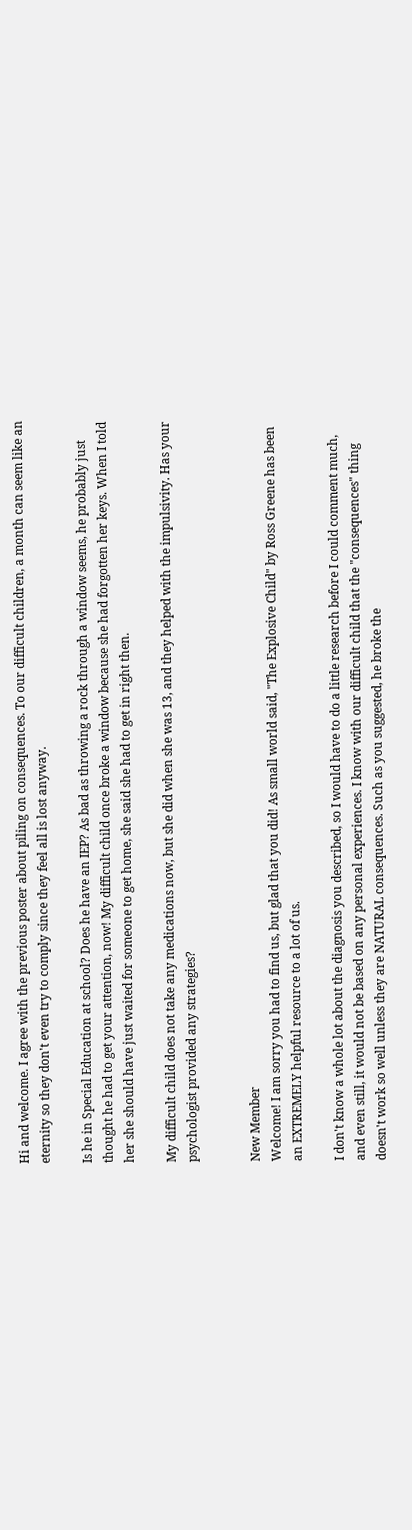Hi and welcome. I agree with the previous poster about piling on consequences. To our difficult children, a month can seem like an eternity so they don't even try to comply since they feel all is lost anyway.

Is he in Special Education at school? Does he have an IEP? As bad as throwing a rock through a window seems, he probably just thought he had to get your attention, now! My difficult child once broke a window because she had forgotten her keys. When I told her she should have just waited for someone to get home, she said she had to get in right then.

My difficult child does not take any medications now, but she did when she was 13, and they helped with the impulsivity. Has your psychologist provided any strategies?


New Member
Welcome! I am sorry you had to find us, but glad that you did! As small world said, "The Explosive Child" by Ross Greene has been an EXTREMELY helpful resource to a lot of us.

I don't know a whole lot about the diagnosis you described, so I would have to do a little research before I could comment much, and even still, it would not be based on any personal experiences. I know with our difficult child that the "consequences" thing doesn't work so well unless they are NATURAL consequences. Such as you suggested, he broke the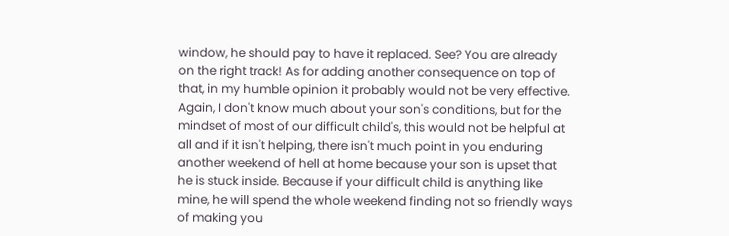window, he should pay to have it replaced. See? You are already on the right track! As for adding another consequence on top of that, in my humble opinion it probably would not be very effective. Again, I don't know much about your son's conditions, but for the mindset of most of our difficult child's, this would not be helpful at all and if it isn't helping, there isn't much point in you enduring another weekend of hell at home because your son is upset that he is stuck inside. Because if your difficult child is anything like mine, he will spend the whole weekend finding not so friendly ways of making you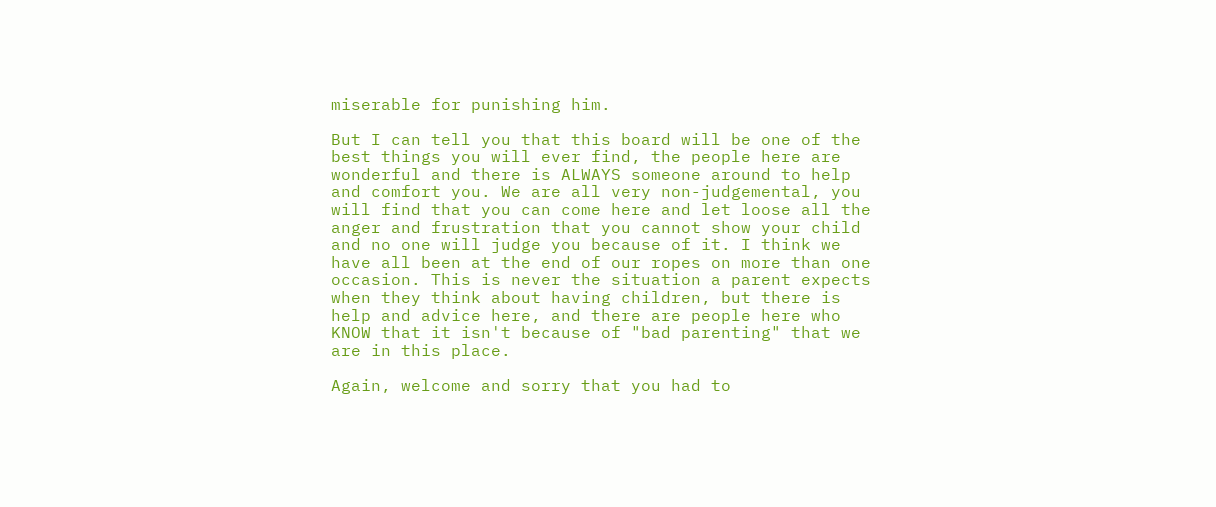miserable for punishing him.

But I can tell you that this board will be one of the best things you will ever find, the people here are wonderful and there is ALWAYS someone around to help and comfort you. We are all very non-judgemental, you will find that you can come here and let loose all the anger and frustration that you cannot show your child and no one will judge you because of it. I think we have all been at the end of our ropes on more than one occasion. This is never the situation a parent expects when they think about having children, but there is help and advice here, and there are people here who KNOW that it isn't because of "bad parenting" that we are in this place.

Again, welcome and sorry that you had to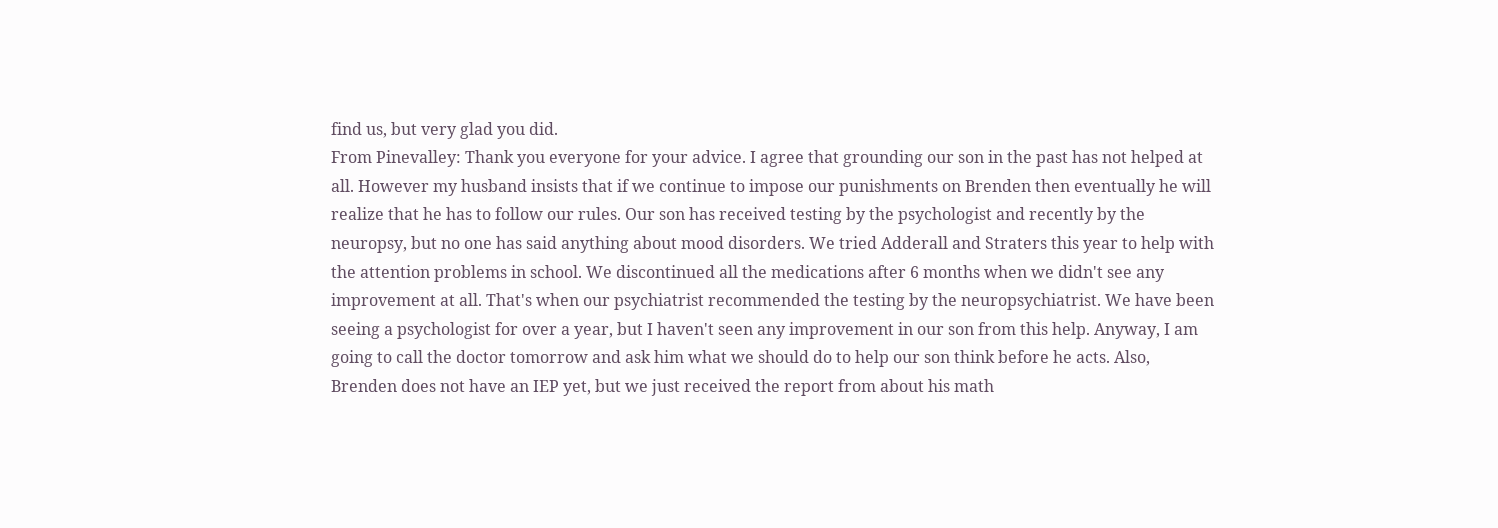find us, but very glad you did.
From Pinevalley: Thank you everyone for your advice. I agree that grounding our son in the past has not helped at all. However my husband insists that if we continue to impose our punishments on Brenden then eventually he will realize that he has to follow our rules. Our son has received testing by the psychologist and recently by the neuropsy, but no one has said anything about mood disorders. We tried Adderall and Straters this year to help with the attention problems in school. We discontinued all the medications after 6 months when we didn't see any improvement at all. That's when our psychiatrist recommended the testing by the neuropsychiatrist. We have been seeing a psychologist for over a year, but I haven't seen any improvement in our son from this help. Anyway, I am going to call the doctor tomorrow and ask him what we should do to help our son think before he acts. Also, Brenden does not have an IEP yet, but we just received the report from about his math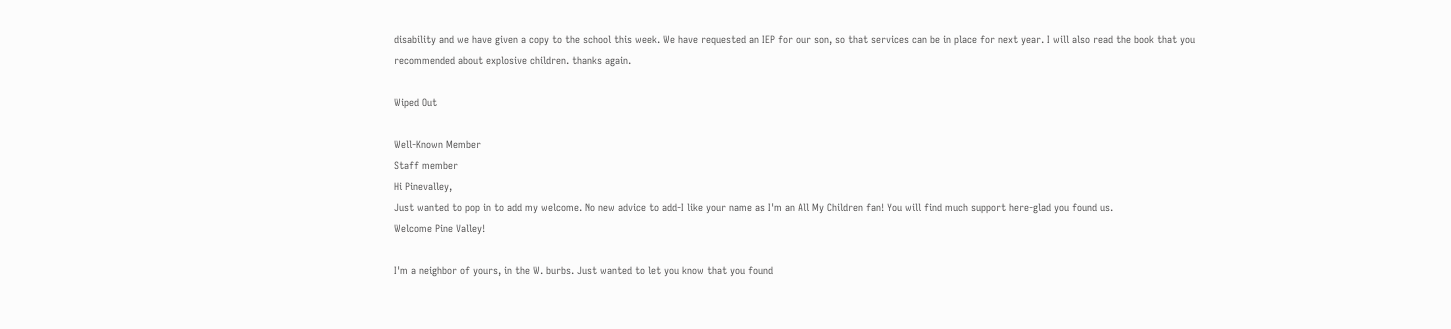disability and we have given a copy to the school this week. We have requested an IEP for our son, so that services can be in place for next year. I will also read the book that you recommended about explosive children. thanks again.

Wiped Out

Well-Known Member
Staff member
Hi Pinevalley,
Just wanted to pop in to add my welcome. No new advice to add-I like your name as I'm an All My Children fan! You will find much support here-glad you found us.
Welcome Pine Valley!

I'm a neighbor of yours, in the W. burbs. Just wanted to let you know that you found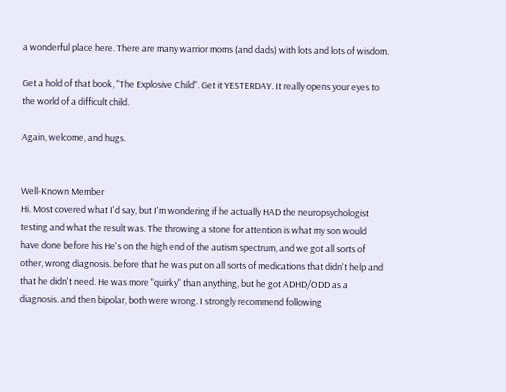a wonderful place here. There are many warrior moms (and dads) with lots and lots of wisdom.

Get a hold of that book, "The Explosive Child". Get it YESTERDAY. It really opens your eyes to the world of a difficult child.

Again, welcome, and hugs.


Well-Known Member
Hi. Most covered what I'd say, but I'm wondering if he actually HAD the neuropsychologist testing and what the result was. The throwing a stone for attention is what my son would have done before his He's on the high end of the autism spectrum, and we got all sorts of other, wrong diagnosis. before that he was put on all sorts of medications that didn't help and that he didn't need. He was more "quirky" than anything, but he got ADHD/ODD as a diagnosis. and then bipolar, both were wrong. I strongly recommend following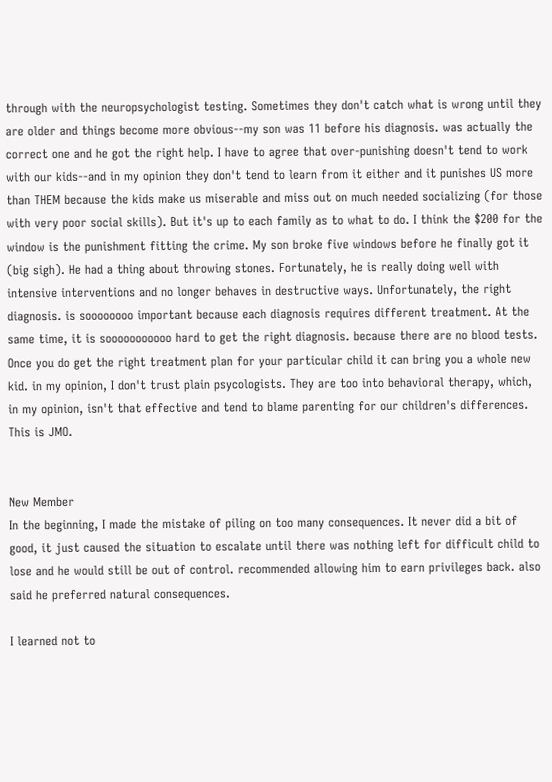through with the neuropsychologist testing. Sometimes they don't catch what is wrong until they are older and things become more obvious--my son was 11 before his diagnosis. was actually the correct one and he got the right help. I have to agree that over-punishing doesn't tend to work with our kids--and in my opinion they don't tend to learn from it either and it punishes US more than THEM because the kids make us miserable and miss out on much needed socializing (for those with very poor social skills). But it's up to each family as to what to do. I think the $200 for the window is the punishment fitting the crime. My son broke five windows before he finally got it (big sigh). He had a thing about throwing stones. Fortunately, he is really doing well with intensive interventions and no longer behaves in destructive ways. Unfortunately, the right diagnosis. is soooooooo important because each diagnosis requires different treatment. At the same time, it is sooooooooooo hard to get the right diagnosis. because there are no blood tests. Once you do get the right treatment plan for your particular child it can bring you a whole new kid. in my opinion, I don't trust plain psycologists. They are too into behavioral therapy, which, in my opinion, isn't that effective and tend to blame parenting for our children's differences. This is JMO.


New Member
In the beginning, I made the mistake of piling on too many consequences. It never did a bit of good, it just caused the situation to escalate until there was nothing left for difficult child to lose and he would still be out of control. recommended allowing him to earn privileges back. also said he preferred natural consequences.

I learned not to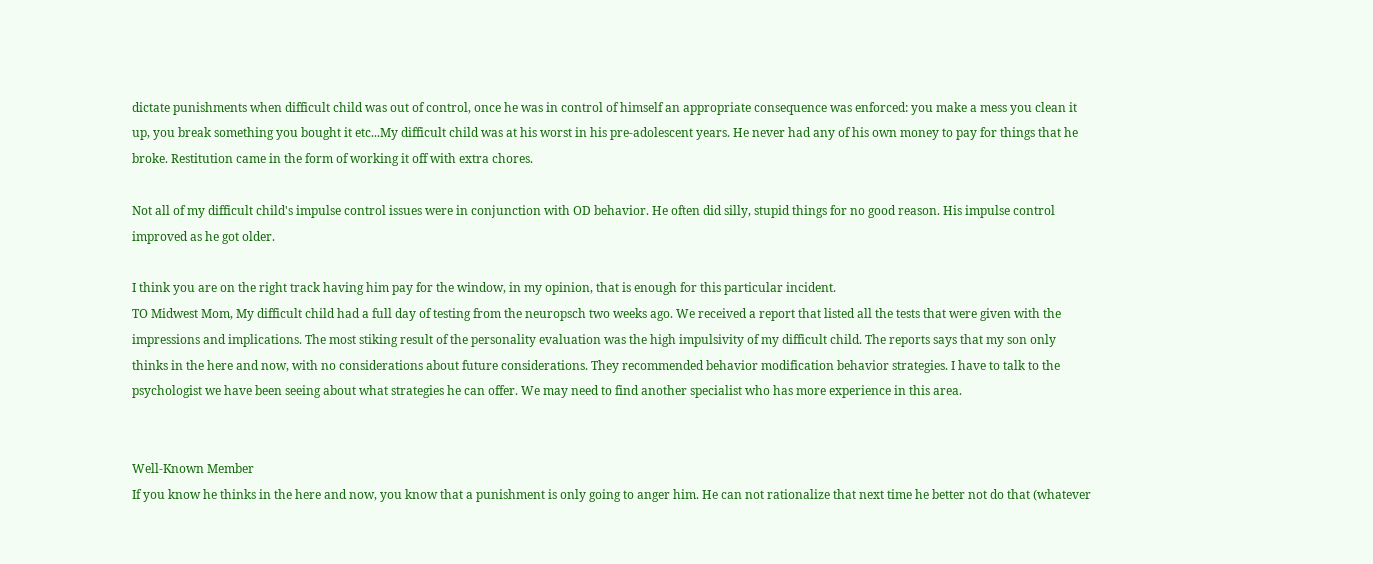dictate punishments when difficult child was out of control, once he was in control of himself an appropriate consequence was enforced: you make a mess you clean it up, you break something you bought it etc...My difficult child was at his worst in his pre-adolescent years. He never had any of his own money to pay for things that he broke. Restitution came in the form of working it off with extra chores.

Not all of my difficult child's impulse control issues were in conjunction with OD behavior. He often did silly, stupid things for no good reason. His impulse control improved as he got older.

I think you are on the right track having him pay for the window, in my opinion, that is enough for this particular incident.
TO Midwest Mom, My difficult child had a full day of testing from the neuropsch two weeks ago. We received a report that listed all the tests that were given with the impressions and implications. The most stiking result of the personality evaluation was the high impulsivity of my difficult child. The reports says that my son only thinks in the here and now, with no considerations about future considerations. They recommended behavior modification behavior strategies. I have to talk to the psychologist we have been seeing about what strategies he can offer. We may need to find another specialist who has more experience in this area.


Well-Known Member
If you know he thinks in the here and now, you know that a punishment is only going to anger him. He can not rationalize that next time he better not do that (whatever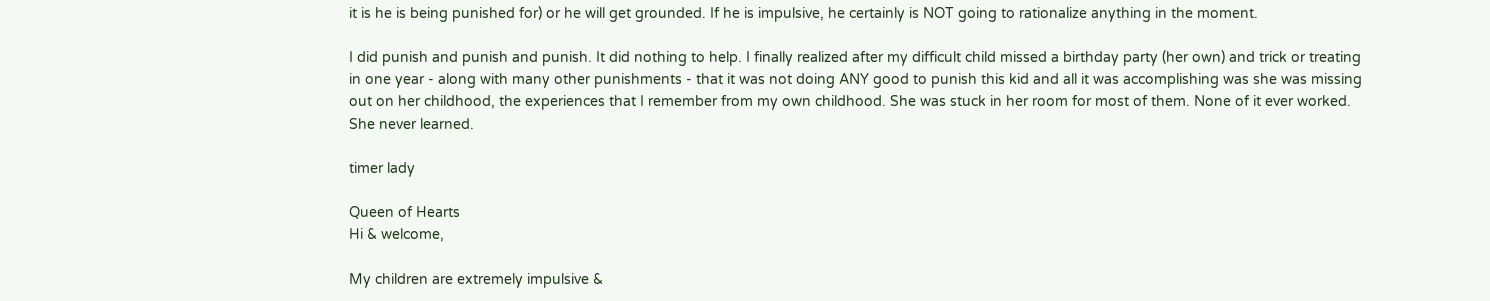it is he is being punished for) or he will get grounded. If he is impulsive, he certainly is NOT going to rationalize anything in the moment.

I did punish and punish and punish. It did nothing to help. I finally realized after my difficult child missed a birthday party (her own) and trick or treating in one year - along with many other punishments - that it was not doing ANY good to punish this kid and all it was accomplishing was she was missing out on her childhood, the experiences that I remember from my own childhood. She was stuck in her room for most of them. None of it ever worked. She never learned.

timer lady

Queen of Hearts
Hi & welcome,

My children are extremely impulsive &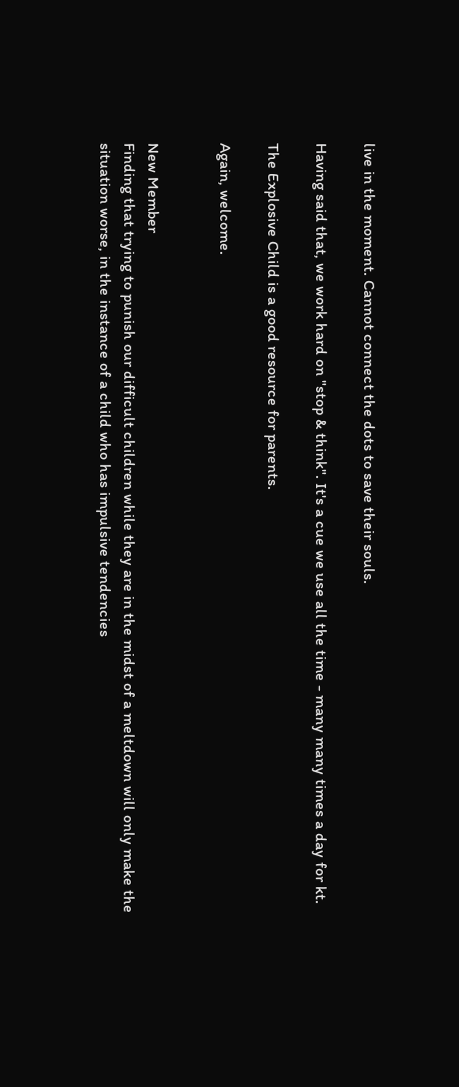live in the moment. Cannot connect the dots to save their souls.

Having said that, we work hard on "stop & think". It's a cue we use all the time - many many times a day for kt.

The Explosive Child is a good resource for parents.

Again, welcome.


New Member
Finding that trying to punish our difficult children while they are in the midst of a meltdown will only make the situation worse, in the instance of a child who has impulsive tendencies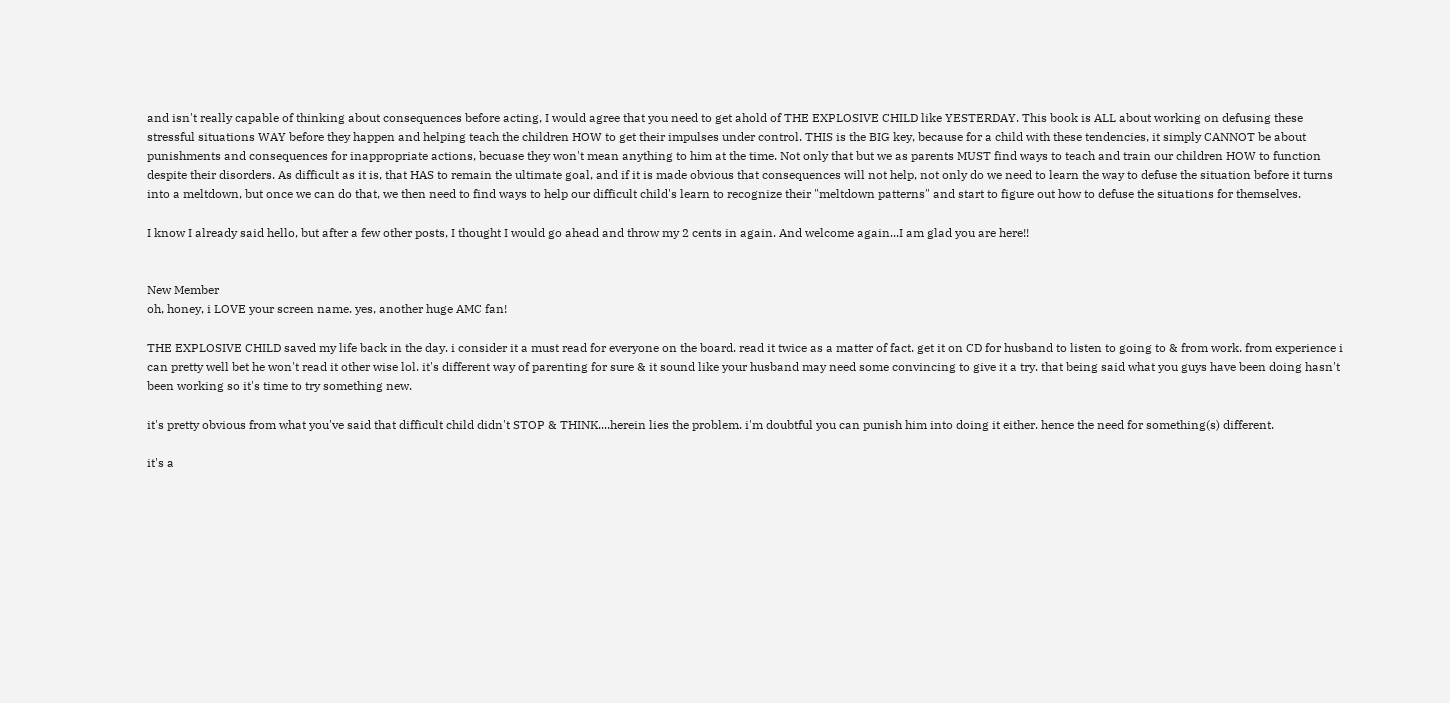and isn't really capable of thinking about consequences before acting, I would agree that you need to get ahold of THE EXPLOSIVE CHILD like YESTERDAY. This book is ALL about working on defusing these stressful situations WAY before they happen and helping teach the children HOW to get their impulses under control. THIS is the BIG key, because for a child with these tendencies, it simply CANNOT be about punishments and consequences for inappropriate actions, becuase they won't mean anything to him at the time. Not only that but we as parents MUST find ways to teach and train our children HOW to function despite their disorders. As difficult as it is, that HAS to remain the ultimate goal, and if it is made obvious that consequences will not help, not only do we need to learn the way to defuse the situation before it turns into a meltdown, but once we can do that, we then need to find ways to help our difficult child's learn to recognize their "meltdown patterns" and start to figure out how to defuse the situations for themselves.

I know I already said hello, but after a few other posts, I thought I would go ahead and throw my 2 cents in again. And welcome again...I am glad you are here!!


New Member
oh, honey, i LOVE your screen name. yes, another huge AMC fan!

THE EXPLOSIVE CHILD saved my life back in the day. i consider it a must read for everyone on the board. read it twice as a matter of fact. get it on CD for husband to listen to going to & from work. from experience i can pretty well bet he won't read it other wise lol. it's different way of parenting for sure & it sound like your husband may need some convincing to give it a try. that being said what you guys have been doing hasn't been working so it's time to try something new.

it's pretty obvious from what you've said that difficult child didn't STOP & THINK....herein lies the problem. i'm doubtful you can punish him into doing it either. hence the need for something(s) different.

it's a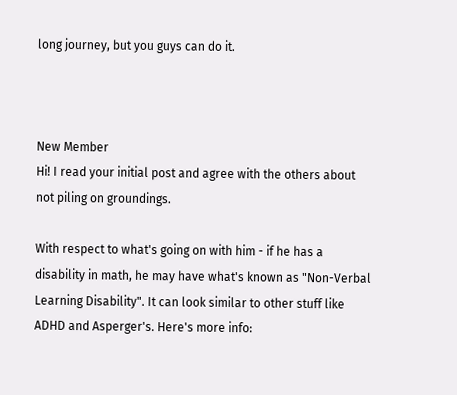long journey, but you guys can do it.



New Member
Hi! I read your initial post and agree with the others about not piling on groundings.

With respect to what's going on with him - if he has a disability in math, he may have what's known as "Non-Verbal Learning Disability". It can look similar to other stuff like ADHD and Asperger's. Here's more info: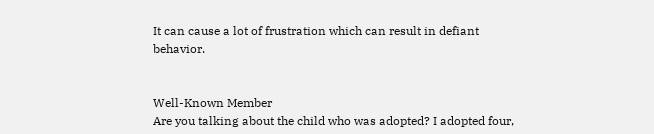It can cause a lot of frustration which can result in defiant behavior.


Well-Known Member
Are you talking about the child who was adopted? I adopted four,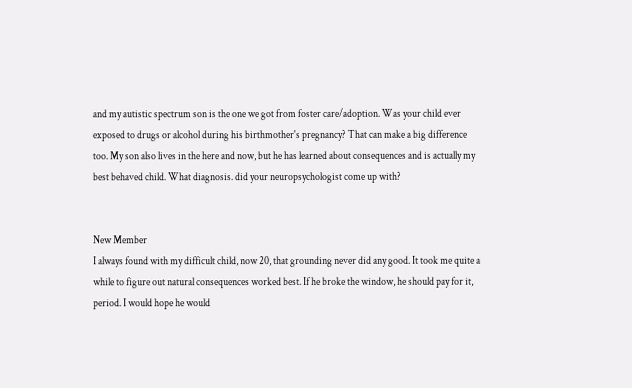and my autistic spectrum son is the one we got from foster care/adoption. Was your child ever exposed to drugs or alcohol during his birthmother's pregnancy? That can make a big difference too. My son also lives in the here and now, but he has learned about consequences and is actually my best behaved child. What diagnosis. did your neuropsychologist come up with?


New Member
I always found with my difficult child, now 20, that grounding never did any good. It took me quite a while to figure out natural consequences worked best. If he broke the window, he should pay for it, period. I would hope he would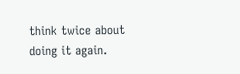think twice about doing it again.